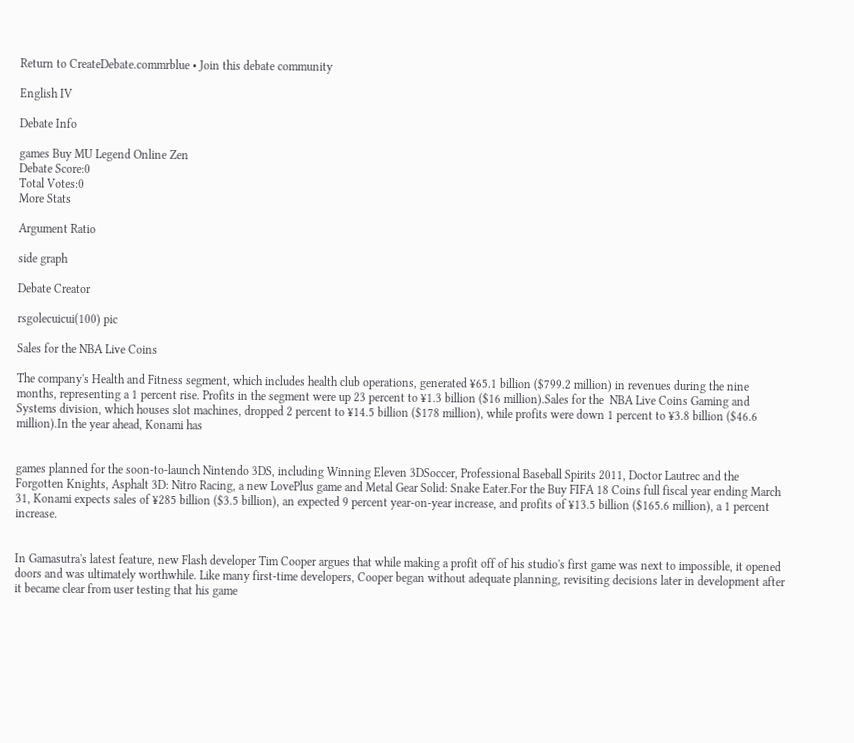Return to CreateDebate.commrblue • Join this debate community

English IV

Debate Info

games Buy MU Legend Online Zen
Debate Score:0
Total Votes:0
More Stats

Argument Ratio

side graph

Debate Creator

rsgolecuicui(100) pic

Sales for the NBA Live Coins

The company's Health and Fitness segment, which includes health club operations, generated ¥65.1 billion ($799.2 million) in revenues during the nine months, representing a 1 percent rise. Profits in the segment were up 23 percent to ¥1.3 billion ($16 million).Sales for the  NBA Live Coins Gaming and Systems division, which houses slot machines, dropped 2 percent to ¥14.5 billion ($178 million), while profits were down 1 percent to ¥3.8 billion ($46.6 million).In the year ahead, Konami has


games planned for the soon-to-launch Nintendo 3DS, including Winning Eleven 3DSoccer, Professional Baseball Spirits 2011, Doctor Lautrec and the Forgotten Knights, Asphalt 3D: Nitro Racing, a new LovePlus game and Metal Gear Solid: Snake Eater.For the Buy FIFA 18 Coins full fiscal year ending March 31, Konami expects sales of ¥285 billion ($3.5 billion), an expected 9 percent year-on-year increase, and profits of ¥13.5 billion ($165.6 million), a 1 percent increase.


In Gamasutra's latest feature, new Flash developer Tim Cooper argues that while making a profit off of his studio's first game was next to impossible, it opened doors and was ultimately worthwhile. Like many first-time developers, Cooper began without adequate planning, revisiting decisions later in development after it became clear from user testing that his game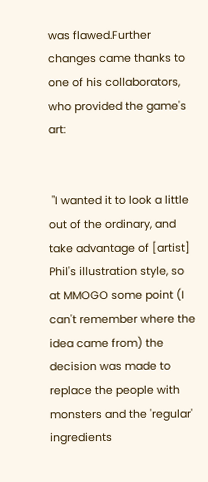was flawed.Further changes came thanks to one of his collaborators, who provided the game's art:


 "I wanted it to look a little out of the ordinary, and take advantage of [artist] Phil's illustration style, so at MMOGO some point (I can't remember where the idea came from) the decision was made to replace the people with monsters and the 'regular' ingredients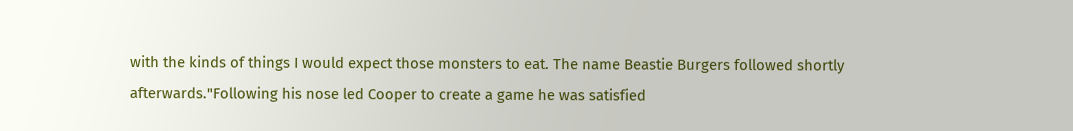with the kinds of things I would expect those monsters to eat. The name Beastie Burgers followed shortly afterwards."Following his nose led Cooper to create a game he was satisfied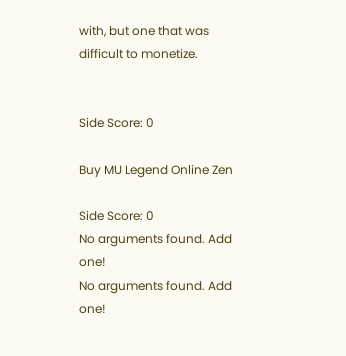with, but one that was difficult to monetize.


Side Score: 0

Buy MU Legend Online Zen

Side Score: 0
No arguments found. Add one!
No arguments found. Add one!